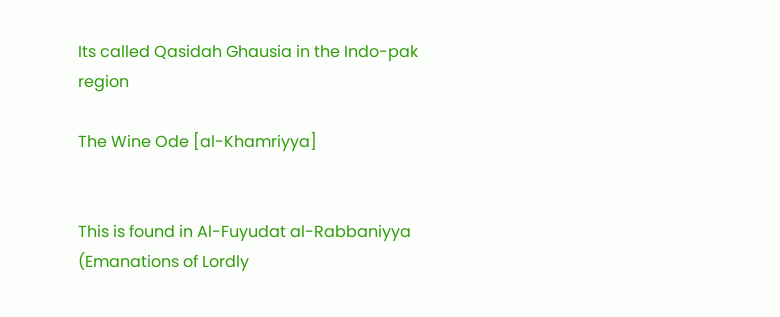Its called Qasidah Ghausia in the Indo-pak region

The Wine Ode [al-Khamriyya]


This is found in Al-Fuyudat al-Rabbaniyya (Emanations of Lordly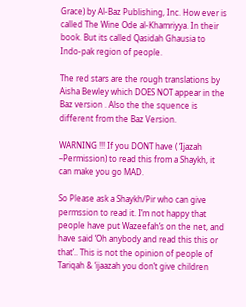Grace) by Al-Baz Publishing, Inc. How ever is called The Wine Ode al-Khamriyya. In their book. But its called Qasidah Ghausia to Indo-pak region of people.

The red stars are the rough translations by Aisha Bewley which DOES NOT appear in the Baz version . Also the the squence is different from the Baz Version.

WARNING !!! If you DONT have ( ‘Ijazah –Permission) to read this from a Shaykh, it can make you go MAD.

So Please ask a Shaykh/Pir who can give permssion to read it. I’m not happy that people have put Wazeefah’s on the net, and have said ‘Oh anybody and read this this or that’.. This is not the opinion of people of Tariqah & ‘ijaazah you don’t give children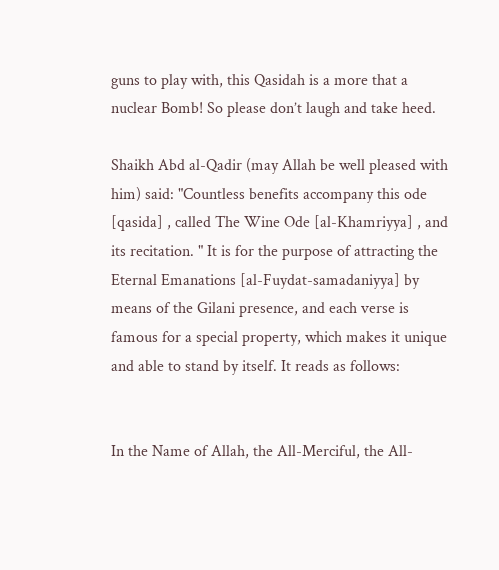guns to play with, this Qasidah is a more that a nuclear Bomb! So please don’t laugh and take heed.

Shaikh Abd al-Qadir (may Allah be well pleased with him) said: "Countless benefits accompany this ode [qasida] , called The Wine Ode [al-Khamriyya] , and its recitation. " It is for the purpose of attracting the Eternal Emanations [al-Fuydat-samadaniyya] by means of the Gilani presence, and each verse is famous for a special property, which makes it unique and able to stand by itself. It reads as follows:


In the Name of Allah, the All-Merciful, the All-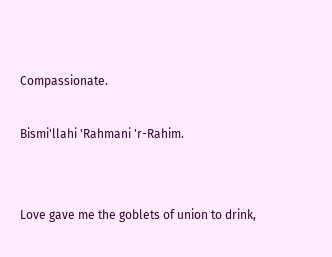Compassionate.

Bismi'llahi 'Rahmani 'r-Rahim.


Love gave me the goblets of union to drink,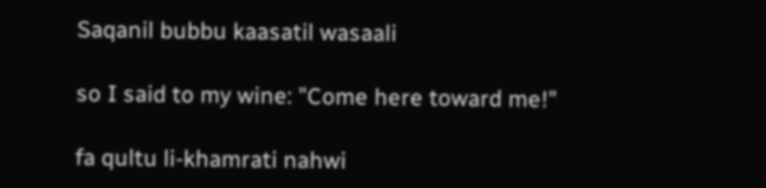Saqanil bubbu kaasatil wasaali

so I said to my wine: "Come here toward me!"

fa qultu li-khamrati nahwi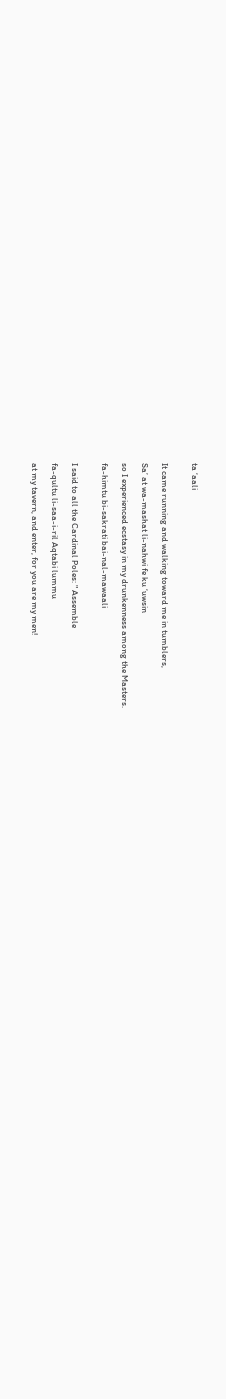ta ‘aali


It came running and walking toward me in tumblers,

Sa’ at wa-mashat li-nahwi fe ku ‘uwsin

so I experienced ecstasy in my drunkenness among the Masters.

fa-himtu bi-sakrati bai-nal-mawaali


I said to all the Cardinal Poles: " Assemble

fa-qultu li-saa-i-ril Aqtabi lummu

at my tavern, and enter, for you are my men!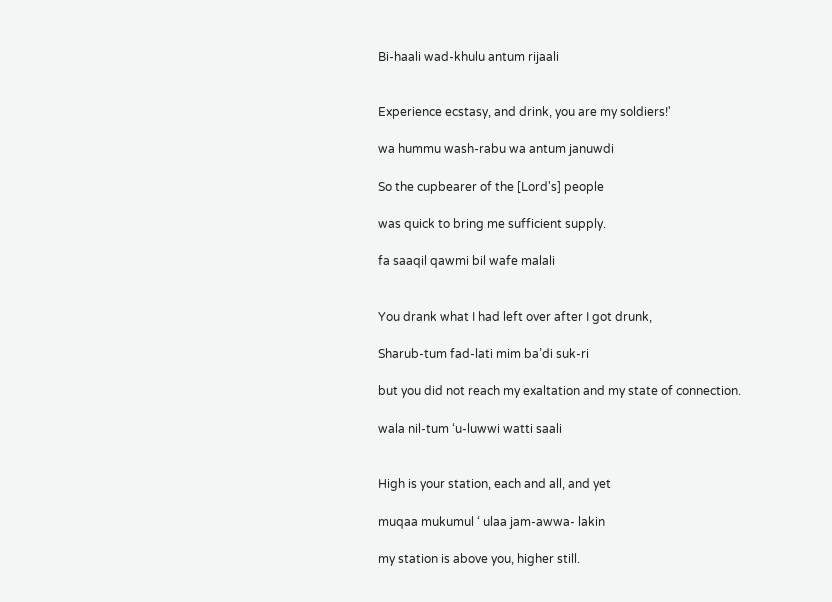Bi-haali wad-khulu antum rijaali


Experience ecstasy, and drink, you are my soldiers!'

wa hummu wash-rabu wa antum januwdi

So the cupbearer of the [Lord's] people

was quick to bring me sufficient supply.

fa saaqil qawmi bil wafe malali


You drank what I had left over after I got drunk,

Sharub-tum fad-lati mim ba’di suk-ri

but you did not reach my exaltation and my state of connection.

wala nil-tum ‘u-luwwi watti saali


High is your station, each and all, and yet

muqaa mukumul ‘ ulaa jam-awwa- lakin

my station is above you, higher still.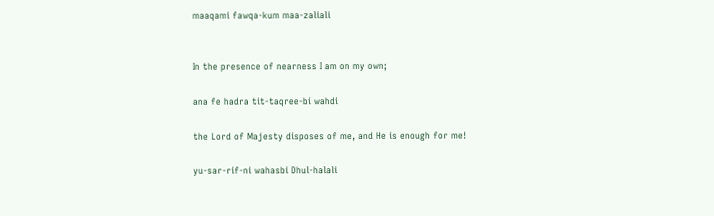maaqami fawqa-kum maa-zaliali


In the presence of nearness I am on my own;

ana fe hadra tit-taqree-bi wahdi

the Lord of Majesty disposes of me, and He is enough for me!

yu-sar-rif-ni wahasbi Dhul-halali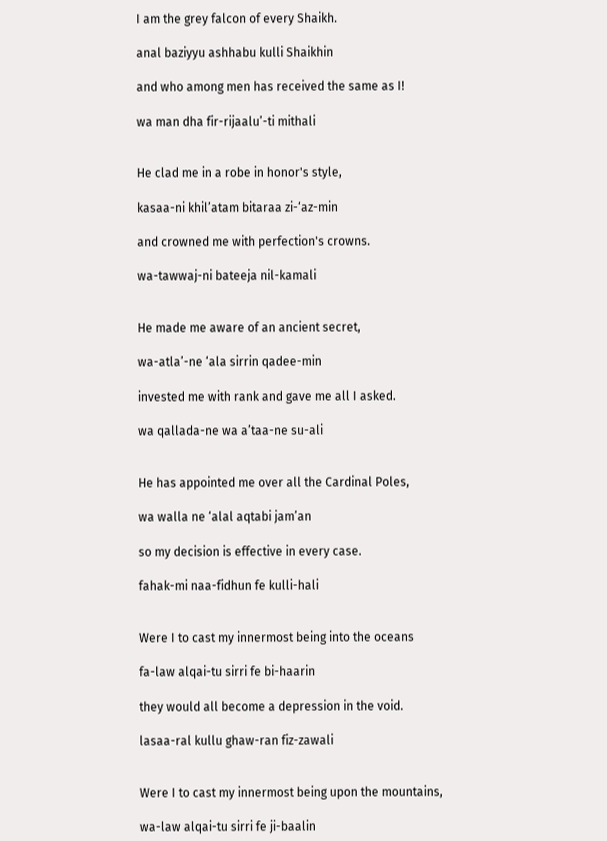I am the grey falcon of every Shaikh.

anal baziyyu ashhabu kulli Shaikhin

and who among men has received the same as I!

wa man dha fir-rijaalu’-ti mithali


He clad me in a robe in honor's style,

kasaa-ni khil’atam bitaraa zi-‘az-min

and crowned me with perfection's crowns.

wa-tawwaj-ni bateeja nil-kamali


He made me aware of an ancient secret,

wa-atla’-ne ‘ala sirrin qadee-min

invested me with rank and gave me all I asked.

wa qallada-ne wa a’taa-ne su-ali


He has appointed me over all the Cardinal Poles,

wa walla ne ‘alal aqtabi jam’an

so my decision is effective in every case.

fahak-mi naa-fidhun fe kulli-hali


Were I to cast my innermost being into the oceans

fa-law alqai-tu sirri fe bi-haarin

they would all become a depression in the void.

lasaa-ral kullu ghaw-ran fiz-zawali


Were I to cast my innermost being upon the mountains,

wa-law alqai-tu sirri fe ji-baalin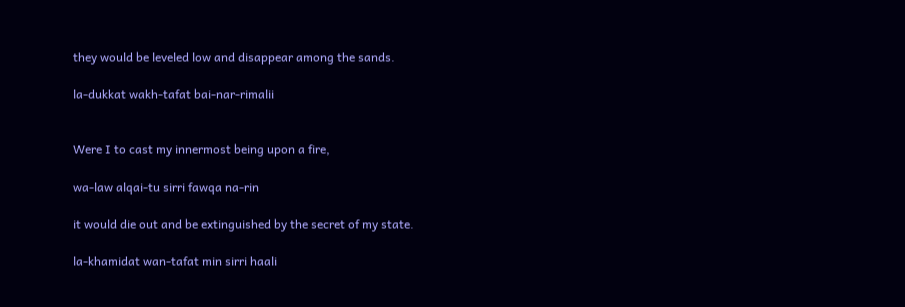they would be leveled low and disappear among the sands.

la-dukkat wakh-tafat bai-nar-rimalii


Were I to cast my innermost being upon a fire,

wa-law alqai-tu sirri fawqa na-rin

it would die out and be extinguished by the secret of my state.

la-khamidat wan-tafat min sirri haali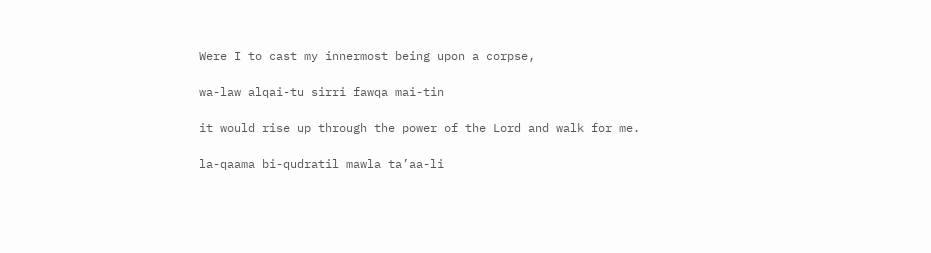Were I to cast my innermost being upon a corpse,

wa-law alqai-tu sirri fawqa mai-tin

it would rise up through the power of the Lord and walk for me.

la-qaama bi-qudratil mawla ta’aa-li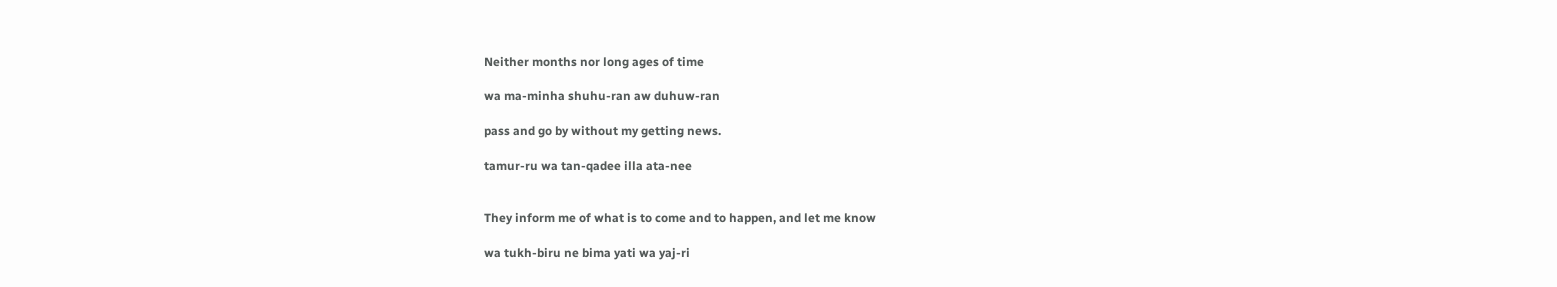Neither months nor long ages of time

wa ma-minha shuhu-ran aw duhuw-ran

pass and go by without my getting news.

tamur-ru wa tan-qadee illa ata-nee


They inform me of what is to come and to happen, and let me know

wa tukh-biru ne bima yati wa yaj-ri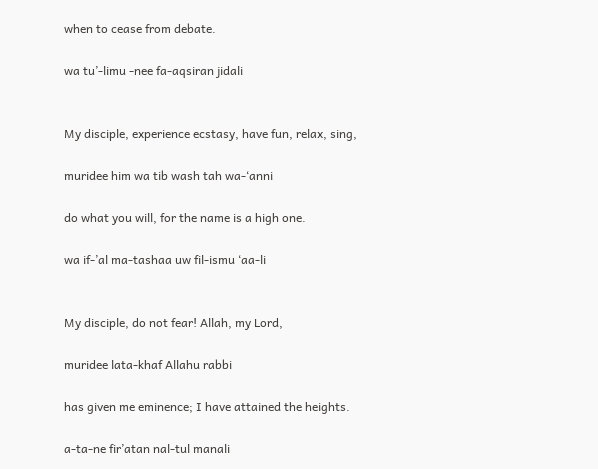when to cease from debate.

wa tu’-limu -nee fa-aqsiran jidali


My disciple, experience ecstasy, have fun, relax, sing,

muridee him wa tib wash tah wa-‘anni

do what you will, for the name is a high one.

wa if-’al ma-tashaa uw fil-ismu ‘aa-li


My disciple, do not fear! Allah, my Lord,

muridee lata-khaf Allahu rabbi

has given me eminence; I have attained the heights.

a-ta-ne fir’atan nal-tul manali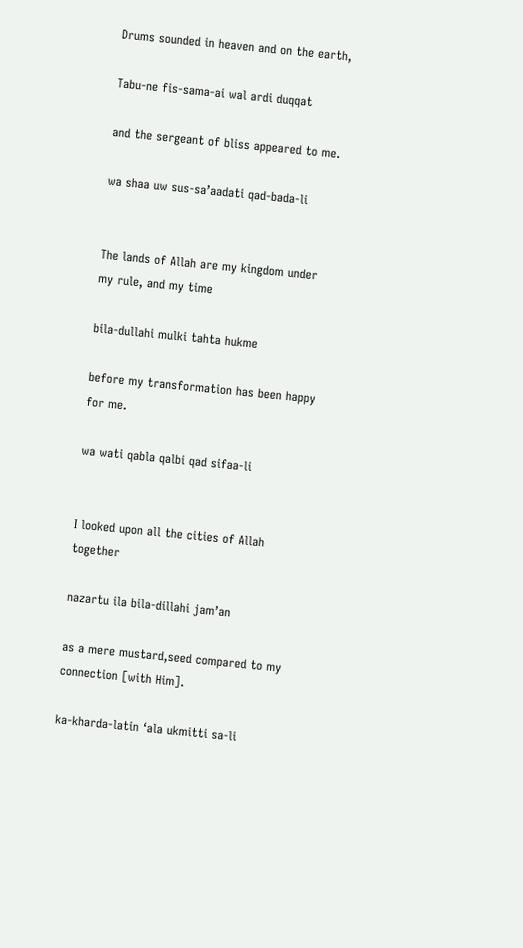Drums sounded in heaven and on the earth,

Tabu-ne fis-sama-ai wal ardi duqqat

and the sergeant of bliss appeared to me.

wa shaa uw sus-sa’aadati qad-bada-li


The lands of Allah are my kingdom under my rule, and my time

bila-dullahi mulki tahta hukme

before my transformation has been happy for me.

wa wati qabla qalbi qad sifaa-li


I looked upon all the cities of Allah together

nazartu ila bila-dillahi jam’an

as a mere mustard,seed compared to my connection [with Him].

ka-kharda-latin ‘ala ukmitti sa-li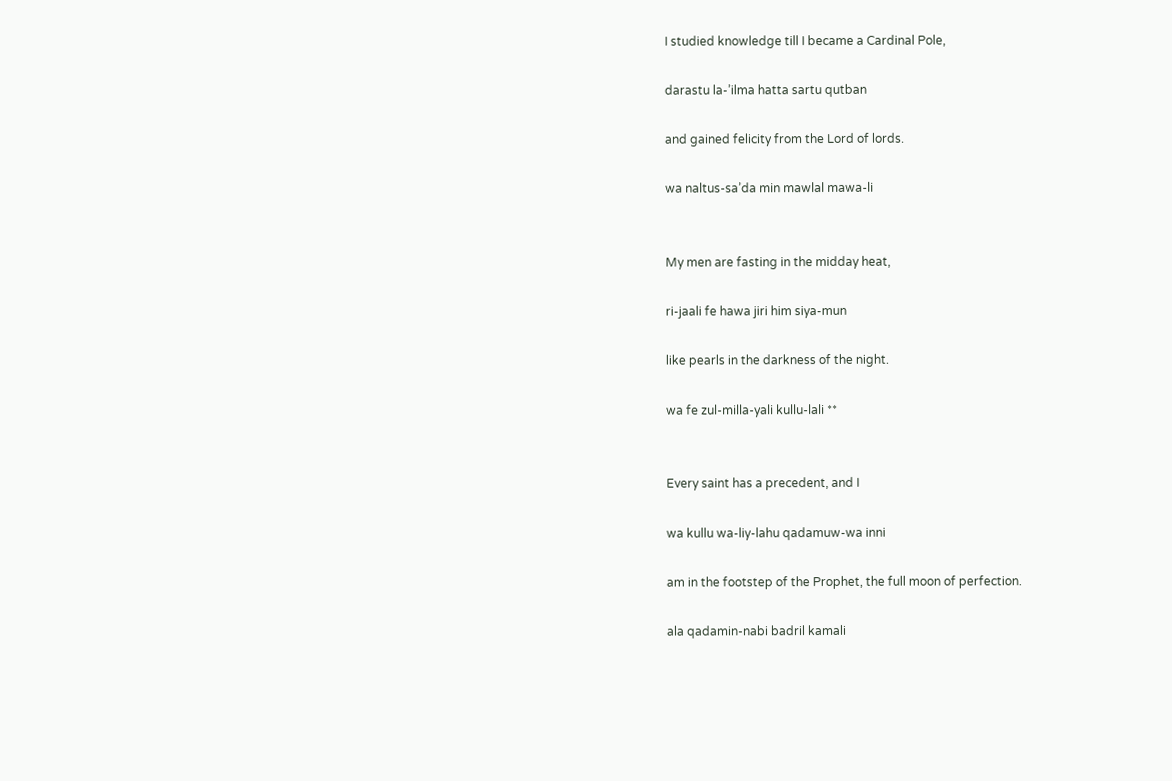I studied knowledge till I became a Cardinal Pole,

darastu la-’ilma hatta sartu qutban

and gained felicity from the Lord of lords.

wa naltus-sa’da min mawlal mawa-li


My men are fasting in the midday heat,

ri-jaali fe hawa jiri him siya-mun

like pearls in the darkness of the night.

wa fe zul-milla-yali kullu-lali **


Every saint has a precedent, and I

wa kullu wa-liy-lahu qadamuw-wa inni

am in the footstep of the Prophet, the full moon of perfection.

ala qadamin-nabi badril kamali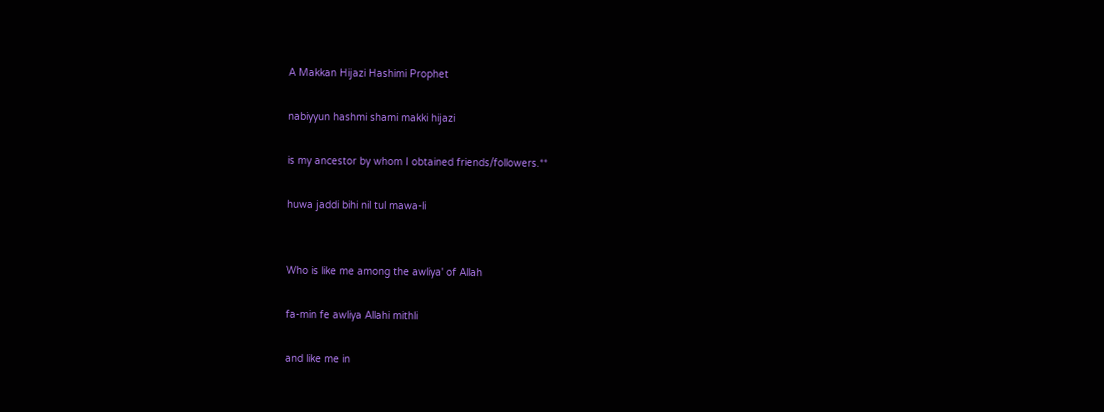A Makkan Hijazi Hashimi Prophet

nabiyyun hashmi shami makki hijazi

is my ancestor by whom I obtained friends/followers.**

huwa jaddi bihi nil tul mawa-li


Who is like me among the awliya' of Allah

fa-min fe awliya Allahi mithli

and like me in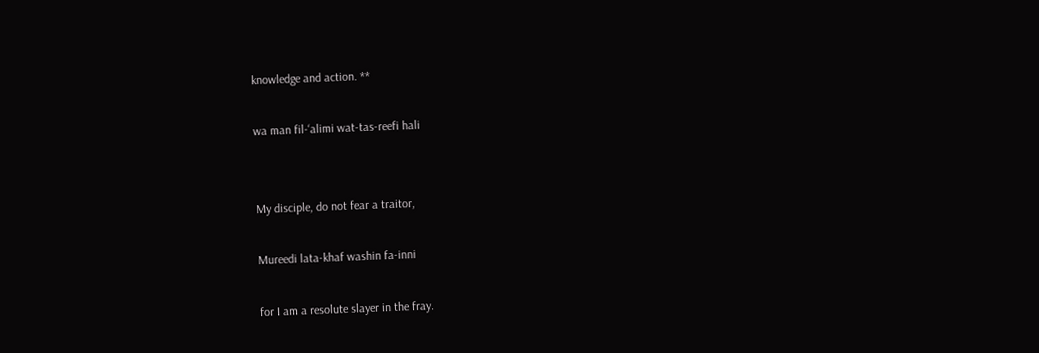knowledge and action. **

wa man fil-‘alimi wat-tas-reefi hali


My disciple, do not fear a traitor,

Mureedi lata-khaf washin fa-inni

for I am a resolute slayer in the fray.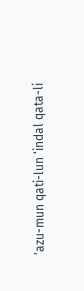‘azu-mun qati-lun ‘indal qata-li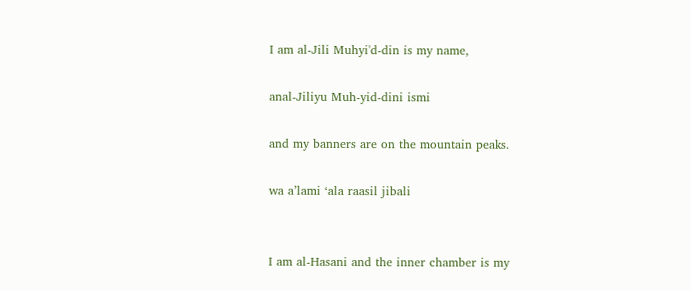I am al-Jili Muhyi'd-din is my name,

anal-Jiliyu Muh-yid-dini ismi

and my banners are on the mountain peaks.

wa a’lami ‘ala raasil jibali


I am al-Hasani and the inner chamber is my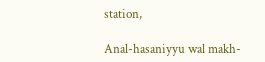station,

Anal-hasaniyyu wal makh-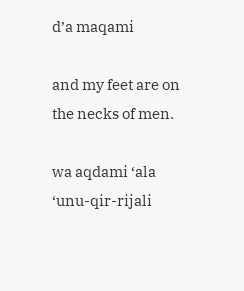d’a maqami

and my feet are on the necks of men.

wa aqdami ‘ala ‘unu-qir-rijali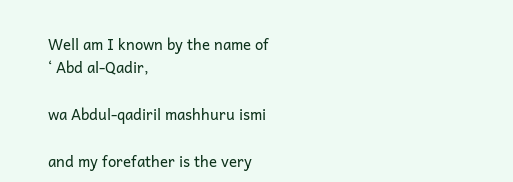Well am I known by the name of ‘ Abd al-Qadir,

wa Abdul-qadiril mashhuru ismi

and my forefather is the very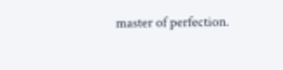master of perfection.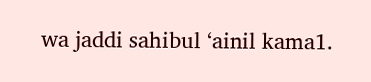wa jaddi sahibul ‘ainil kama1.